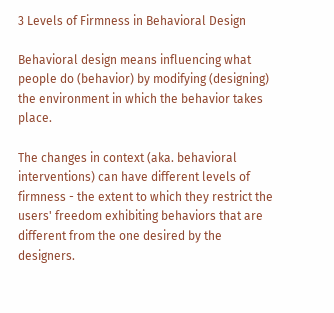3 Levels of Firmness in Behavioral Design

Behavioral design means influencing what people do (behavior) by modifying (designing) the environment in which the behavior takes place.

The changes in context (aka. behavioral interventions) can have different levels of firmness - the extent to which they restrict the users' freedom exhibiting behaviors that are different from the one desired by the designers.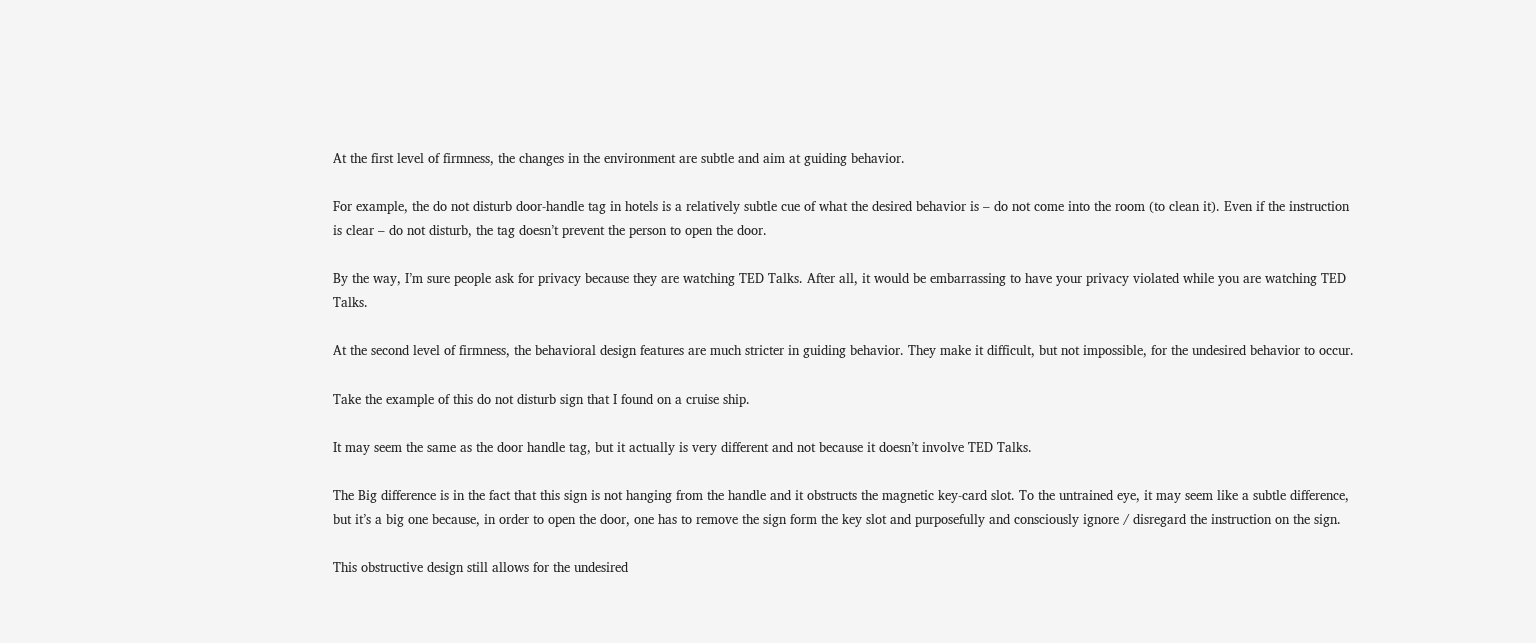At the first level of firmness, the changes in the environment are subtle and aim at guiding behavior.

For example, the do not disturb door-handle tag in hotels is a relatively subtle cue of what the desired behavior is – do not come into the room (to clean it). Even if the instruction is clear – do not disturb, the tag doesn’t prevent the person to open the door.

By the way, I’m sure people ask for privacy because they are watching TED Talks. After all, it would be embarrassing to have your privacy violated while you are watching TED Talks.

At the second level of firmness, the behavioral design features are much stricter in guiding behavior. They make it difficult, but not impossible, for the undesired behavior to occur.

Take the example of this do not disturb sign that I found on a cruise ship.

It may seem the same as the door handle tag, but it actually is very different and not because it doesn’t involve TED Talks.

The Big difference is in the fact that this sign is not hanging from the handle and it obstructs the magnetic key-card slot. To the untrained eye, it may seem like a subtle difference, but it’s a big one because, in order to open the door, one has to remove the sign form the key slot and purposefully and consciously ignore / disregard the instruction on the sign.

This obstructive design still allows for the undesired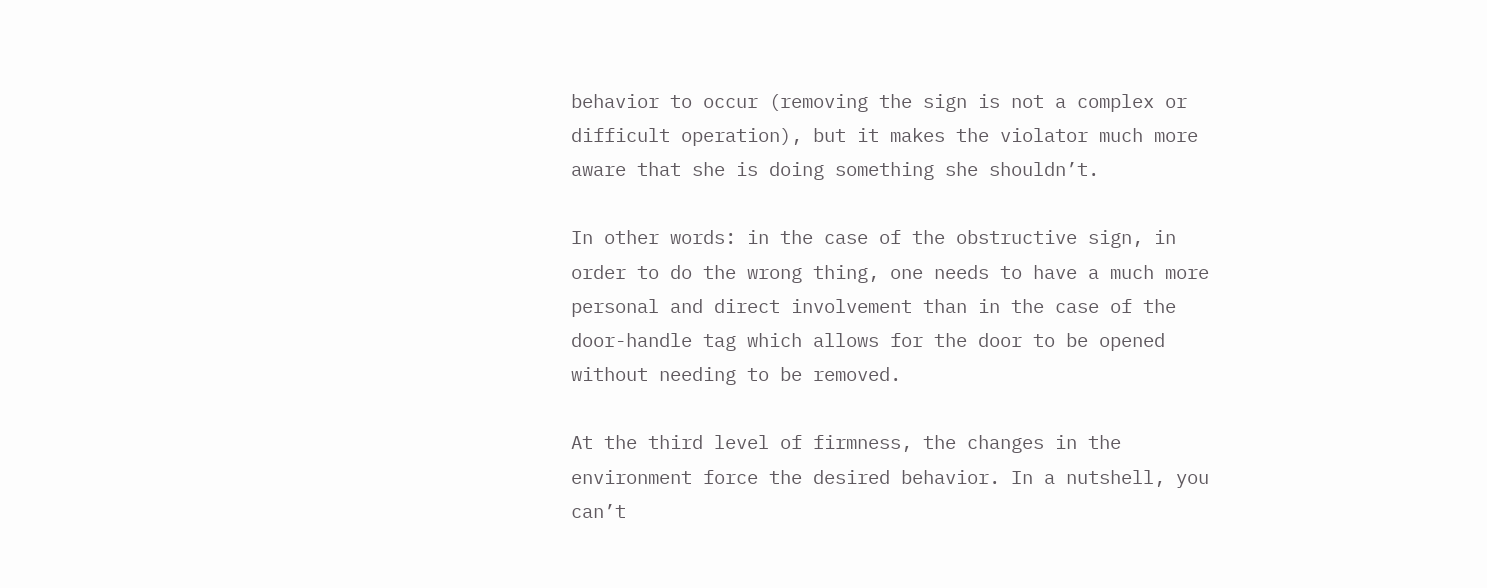behavior to occur (removing the sign is not a complex or difficult operation), but it makes the violator much more aware that she is doing something she shouldn’t.

In other words: in the case of the obstructive sign, in order to do the wrong thing, one needs to have a much more personal and direct involvement than in the case of the door-handle tag which allows for the door to be opened without needing to be removed.

At the third level of firmness, the changes in the environment force the desired behavior. In a nutshell, you can’t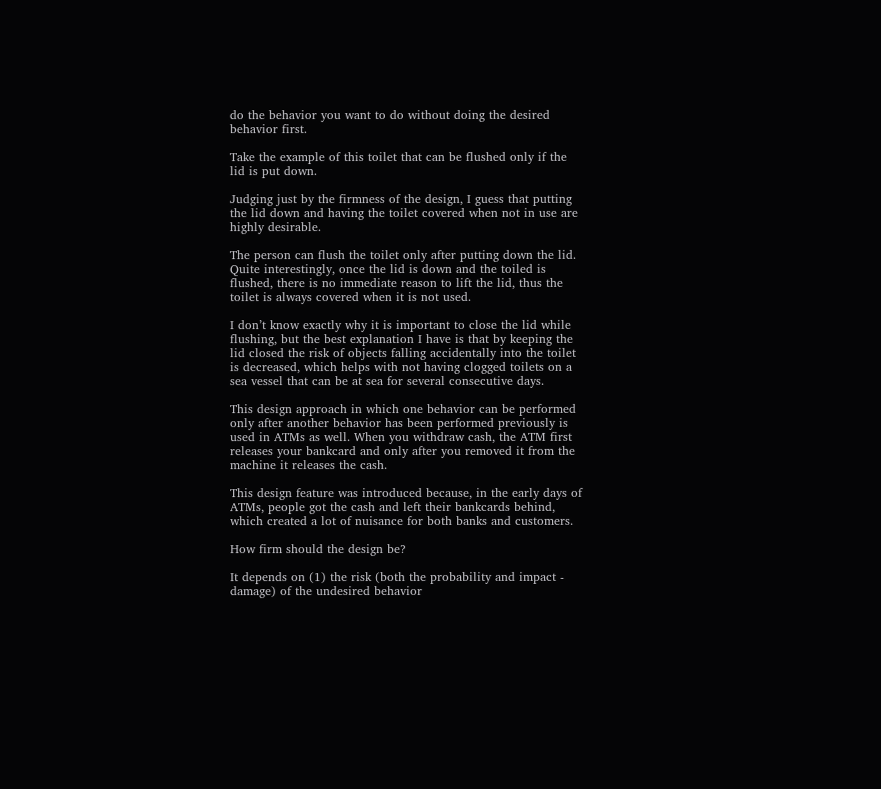do the behavior you want to do without doing the desired behavior first.

Take the example of this toilet that can be flushed only if the lid is put down.

Judging just by the firmness of the design, I guess that putting the lid down and having the toilet covered when not in use are highly desirable.

The person can flush the toilet only after putting down the lid. Quite interestingly, once the lid is down and the toiled is flushed, there is no immediate reason to lift the lid, thus the toilet is always covered when it is not used.

I don’t know exactly why it is important to close the lid while flushing, but the best explanation I have is that by keeping the lid closed the risk of objects falling accidentally into the toilet is decreased, which helps with not having clogged toilets on a sea vessel that can be at sea for several consecutive days.

This design approach in which one behavior can be performed only after another behavior has been performed previously is used in ATMs as well. When you withdraw cash, the ATM first releases your bankcard and only after you removed it from the machine it releases the cash.

This design feature was introduced because, in the early days of ATMs, people got the cash and left their bankcards behind, which created a lot of nuisance for both banks and customers.

How firm should the design be?

It depends on (1) the risk (both the probability and impact - damage) of the undesired behavior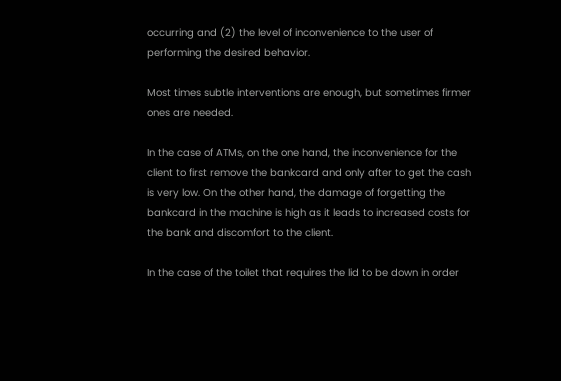occurring and (2) the level of inconvenience to the user of performing the desired behavior.

Most times subtle interventions are enough, but sometimes firmer ones are needed.

In the case of ATMs, on the one hand, the inconvenience for the client to first remove the bankcard and only after to get the cash is very low. On the other hand, the damage of forgetting the bankcard in the machine is high as it leads to increased costs for the bank and discomfort to the client.

In the case of the toilet that requires the lid to be down in order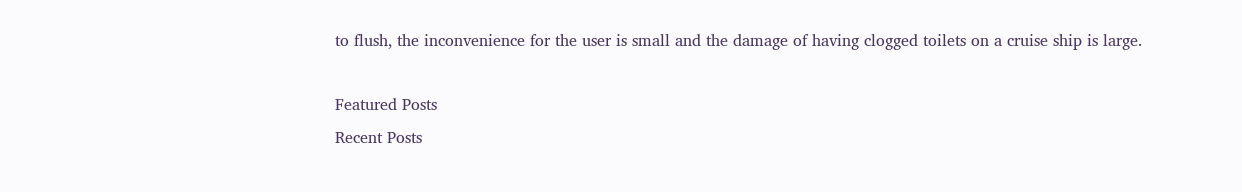to flush, the inconvenience for the user is small and the damage of having clogged toilets on a cruise ship is large.

Featured Posts
Recent Posts